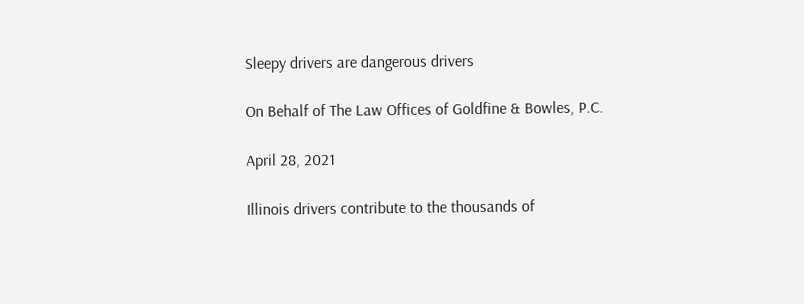Sleepy drivers are dangerous drivers

On Behalf of The Law Offices of Goldfine & Bowles, P.C.

April 28, 2021

Illinois drivers contribute to the thousands of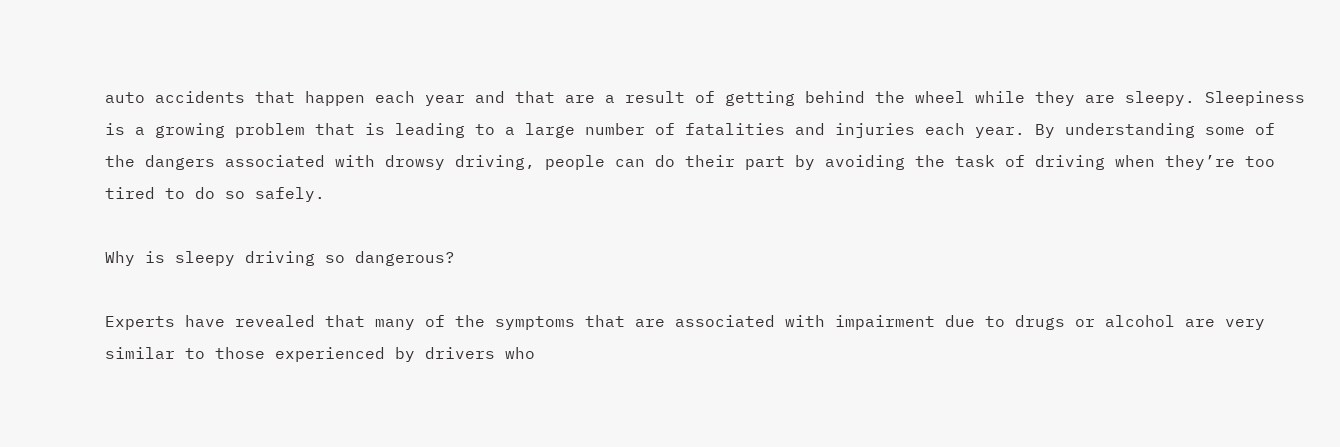auto accidents that happen each year and that are a result of getting behind the wheel while they are sleepy. Sleepiness is a growing problem that is leading to a large number of fatalities and injuries each year. By understanding some of the dangers associated with drowsy driving, people can do their part by avoiding the task of driving when they’re too tired to do so safely.

Why is sleepy driving so dangerous?

Experts have revealed that many of the symptoms that are associated with impairment due to drugs or alcohol are very similar to those experienced by drivers who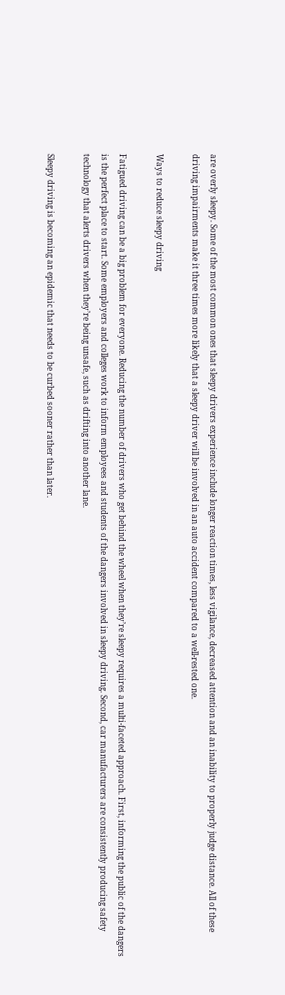are overly sleepy. Some of the most common ones that sleepy drivers experience include longer reaction times, less vigilance, decreased attention and an inability to properly judge distance. All of these driving impairments make it three times more likely that a sleepy driver will be involved in an auto accident compared to a well-rested one.

Ways to reduce sleepy driving

Fatigued driving can be a big problem for everyone. Reducing the number of drivers who get behind the wheel when they’re sleepy requires a multi-faceted approach. First, informing the public of the dangers is the perfect place to start. Some employers and colleges work to inform employees and students of the dangers involved in sleepy driving. Second, car manufacturers are consistently producing safety technology that alerts drivers when they’re being unsafe, such as drifting into another lane.

Sleepy driving is becoming an epidemic that needs to be curbed sooner rather than later.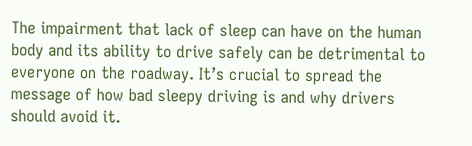The impairment that lack of sleep can have on the human body and its ability to drive safely can be detrimental to everyone on the roadway. It’s crucial to spread the message of how bad sleepy driving is and why drivers should avoid it.